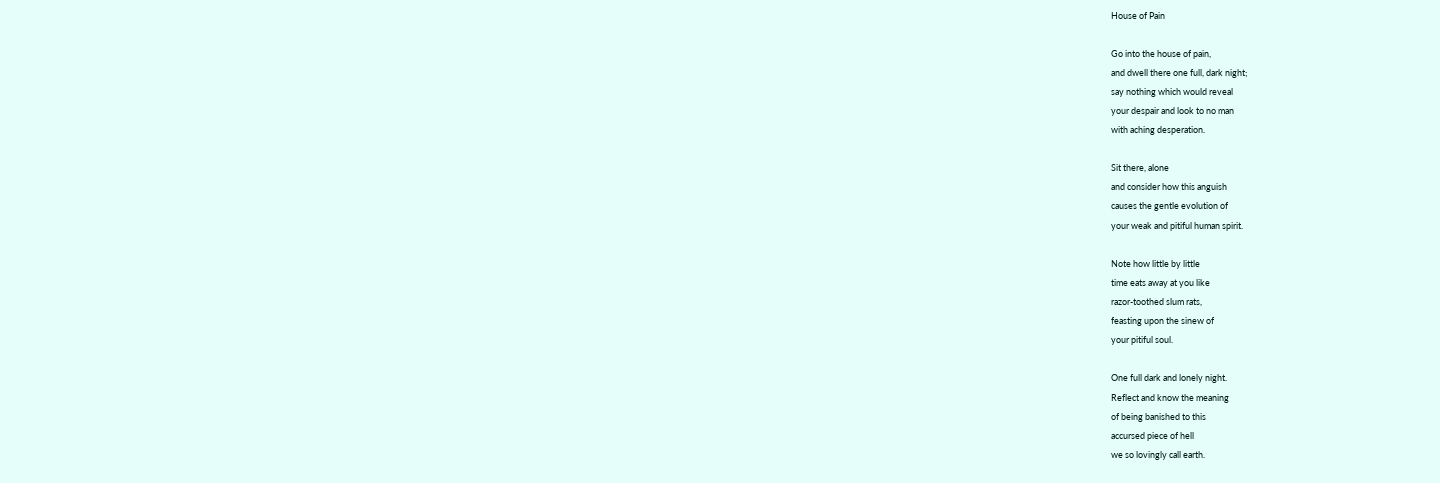House of Pain

Go into the house of pain,
and dwell there one full, dark night;
say nothing which would reveal
your despair and look to no man
with aching desperation.

Sit there, alone
and consider how this anguish
causes the gentle evolution of
your weak and pitiful human spirit.

Note how little by little
time eats away at you like
razor-toothed slum rats,
feasting upon the sinew of
your pitiful soul.

One full dark and lonely night.
Reflect and know the meaning
of being banished to this
accursed piece of hell
we so lovingly call earth.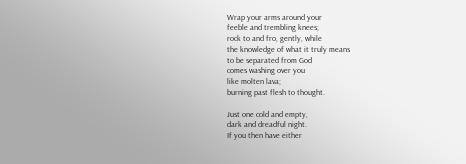Wrap your arms around your
feeble and trembling knees;
rock to and fro, gently, while
the knowledge of what it truly means
to be separated from God
comes washing over you
like molten lava;
burning past flesh to thought.

Just one cold and empty,
dark and dreadful night.
If you then have either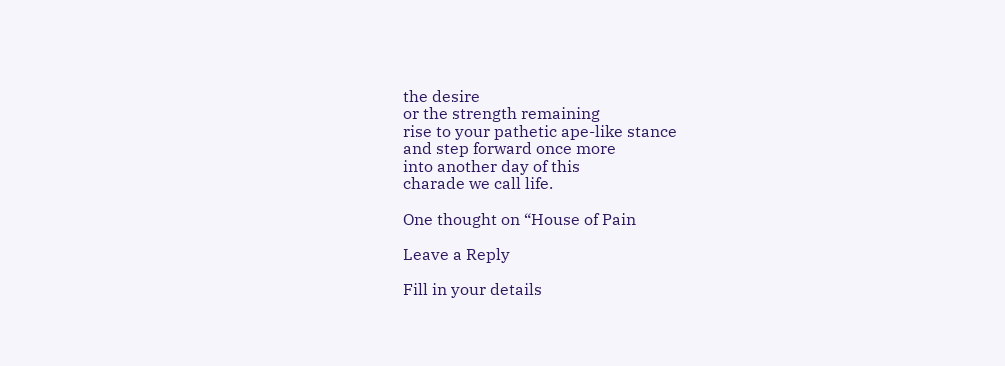the desire
or the strength remaining
rise to your pathetic ape-like stance
and step forward once more
into another day of this
charade we call life.

One thought on “House of Pain

Leave a Reply

Fill in your details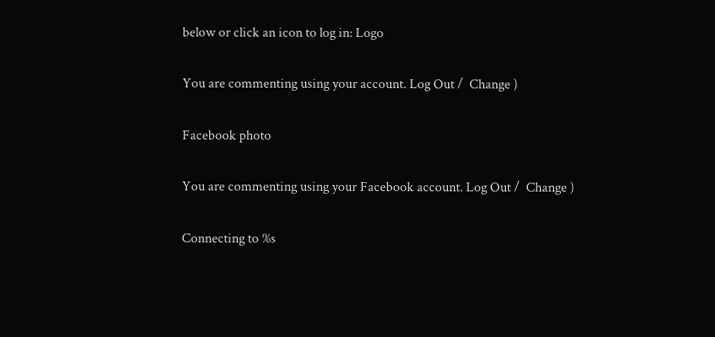below or click an icon to log in: Logo

You are commenting using your account. Log Out /  Change )

Facebook photo

You are commenting using your Facebook account. Log Out /  Change )

Connecting to %s